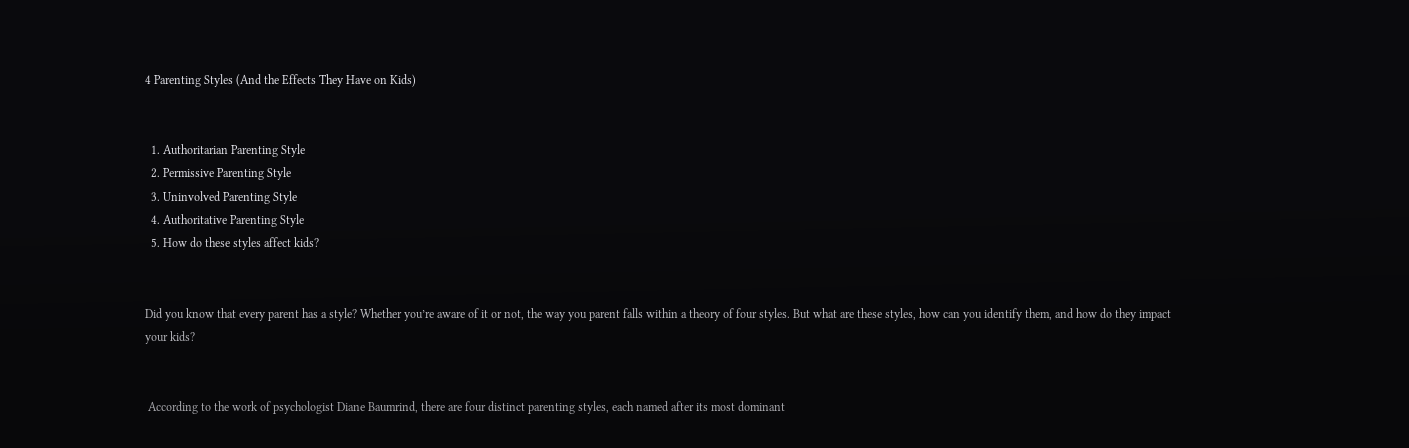4 Parenting Styles (And the Effects They Have on Kids)


  1. Authoritarian Parenting Style
  2. Permissive Parenting Style
  3. Uninvolved Parenting Style
  4. Authoritative Parenting Style
  5. How do these styles affect kids?


Did you know that every parent has a style? Whether you’re aware of it or not, the way you parent falls within a theory of four styles. But what are these styles, how can you identify them, and how do they impact your kids?


 According to the work of psychologist Diane Baumrind, there are four distinct parenting styles, each named after its most dominant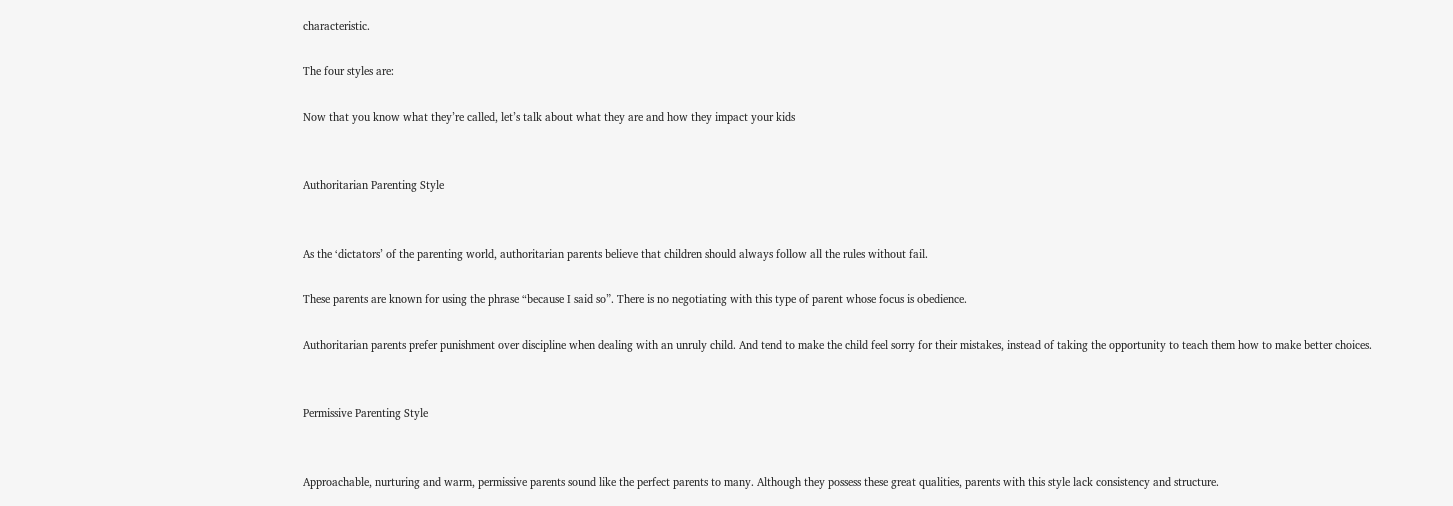characteristic.

The four styles are:

Now that you know what they’re called, let’s talk about what they are and how they impact your kids


Authoritarian Parenting Style


As the ‘dictators’ of the parenting world, authoritarian parents believe that children should always follow all the rules without fail.

These parents are known for using the phrase “because I said so”. There is no negotiating with this type of parent whose focus is obedience.

Authoritarian parents prefer punishment over discipline when dealing with an unruly child. And tend to make the child feel sorry for their mistakes, instead of taking the opportunity to teach them how to make better choices.


Permissive Parenting Style


Approachable, nurturing and warm, permissive parents sound like the perfect parents to many. Although they possess these great qualities, parents with this style lack consistency and structure.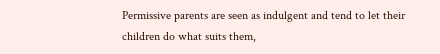Permissive parents are seen as indulgent and tend to let their children do what suits them,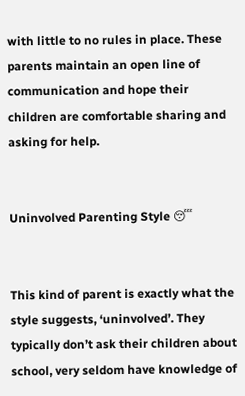with little to no rules in place. These parents maintain an open line of communication and hope their children are comfortable sharing and asking for help.


Uninvolved Parenting Style 😴


This kind of parent is exactly what the style suggests, ‘uninvolved’. They typically don’t ask their children about school, very seldom have knowledge of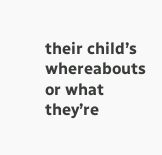their child’s whereabouts or what they’re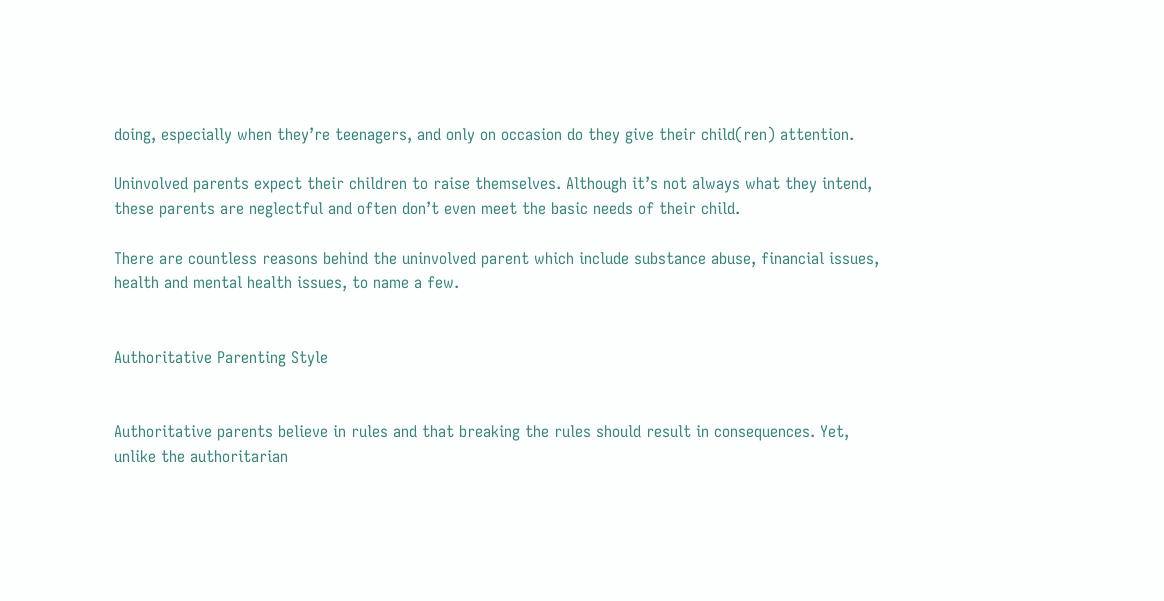doing, especially when they’re teenagers, and only on occasion do they give their child(ren) attention.

Uninvolved parents expect their children to raise themselves. Although it’s not always what they intend, these parents are neglectful and often don’t even meet the basic needs of their child.

There are countless reasons behind the uninvolved parent which include substance abuse, financial issues, health and mental health issues, to name a few.


Authoritative Parenting Style


Authoritative parents believe in rules and that breaking the rules should result in consequences. Yet, unlike the authoritarian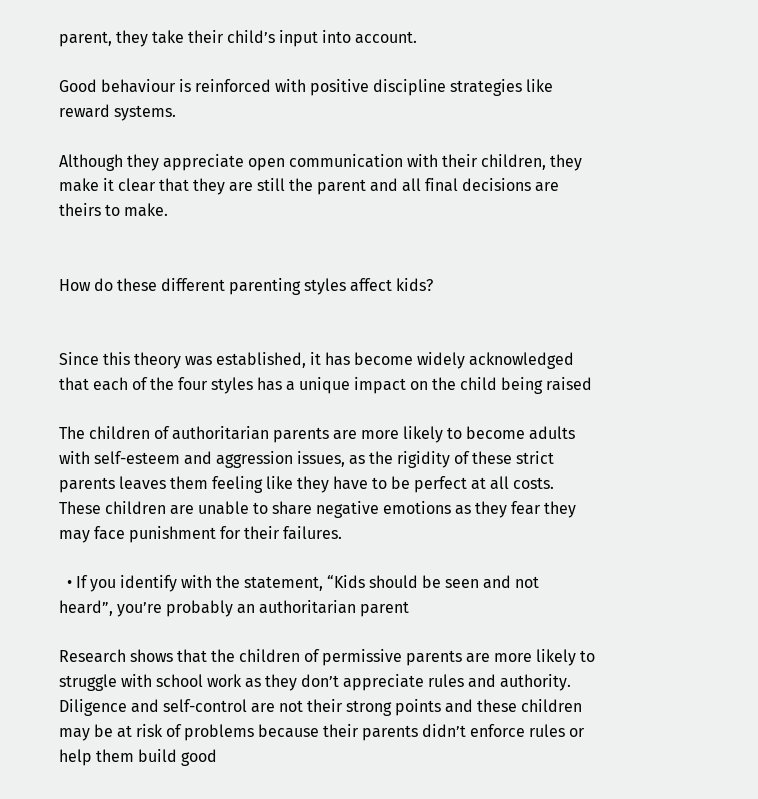parent, they take their child’s input into account.

Good behaviour is reinforced with positive discipline strategies like reward systems.

Although they appreciate open communication with their children, they make it clear that they are still the parent and all final decisions are theirs to make.


How do these different parenting styles affect kids?


Since this theory was established, it has become widely acknowledged that each of the four styles has a unique impact on the child being raised

The children of authoritarian parents are more likely to become adults with self-esteem and aggression issues, as the rigidity of these strict parents leaves them feeling like they have to be perfect at all costs. These children are unable to share negative emotions as they fear they may face punishment for their failures.

  • If you identify with the statement, “Kids should be seen and not heard”, you’re probably an authoritarian parent

Research shows that the children of permissive parents are more likely to struggle with school work as they don’t appreciate rules and authority.  Diligence and self-control are not their strong points and these children may be at risk of problems because their parents didn’t enforce rules or help them build good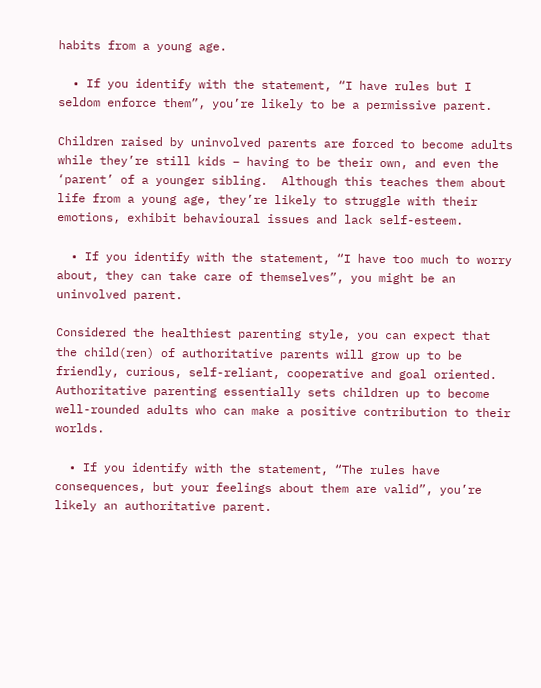habits from a young age.

  • If you identify with the statement, “I have rules but I seldom enforce them”, you’re likely to be a permissive parent.

Children raised by uninvolved parents are forced to become adults while they’re still kids – having to be their own, and even the ‘parent’ of a younger sibling.  Although this teaches them about life from a young age, they’re likely to struggle with their emotions, exhibit behavioural issues and lack self-esteem.

  • If you identify with the statement, “I have too much to worry about, they can take care of themselves”, you might be an uninvolved parent.

Considered the healthiest parenting style, you can expect that the child(ren) of authoritative parents will grow up to be friendly, curious, self-reliant, cooperative and goal oriented.  Authoritative parenting essentially sets children up to become well-rounded adults who can make a positive contribution to their worlds.

  • If you identify with the statement, “The rules have consequences, but your feelings about them are valid”, you’re likely an authoritative parent.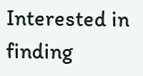Interested in finding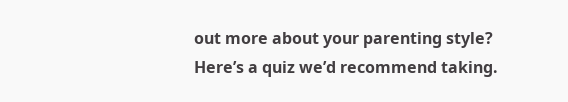out more about your parenting style? Here’s a quiz we’d recommend taking.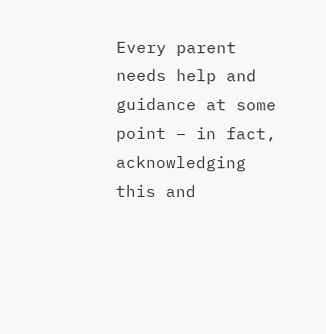Every parent needs help and guidance at some point – in fact, acknowledging this and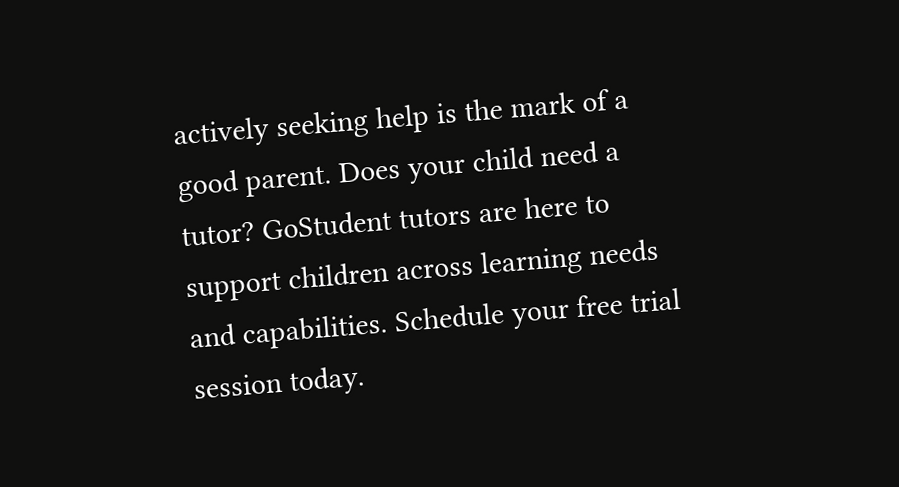actively seeking help is the mark of a good parent. Does your child need a tutor? GoStudent tutors are here to support children across learning needs and capabilities. Schedule your free trial session today.